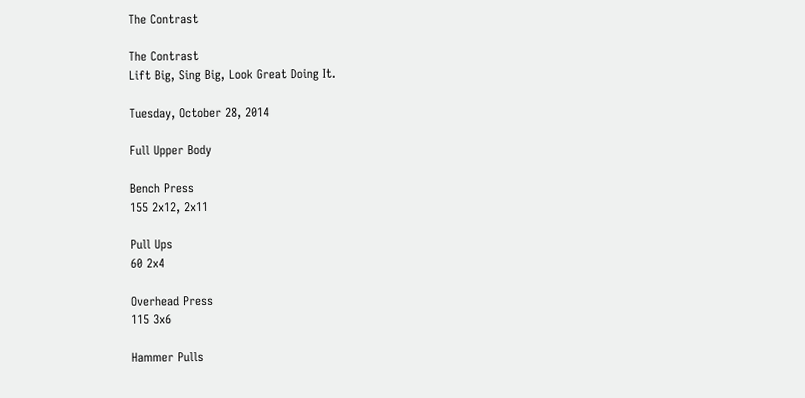The Contrast

The Contrast
Lift Big, Sing Big, Look Great Doing It.

Tuesday, October 28, 2014

Full Upper Body

Bench Press
155 2x12, 2x11

Pull Ups
60 2x4

Overhead Press
115 3x6

Hammer Pulls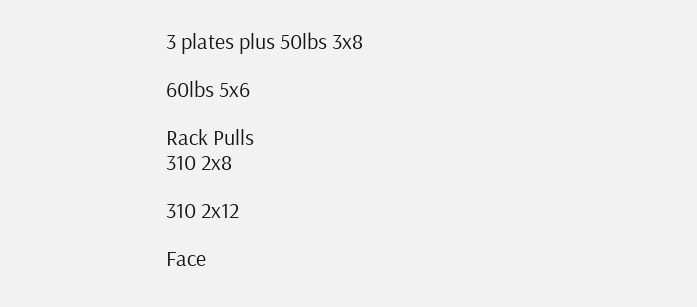3 plates plus 50lbs 3x8

60lbs 5x6

Rack Pulls
310 2x8

310 2x12

Face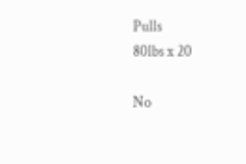Pulls
80lbs x 20

No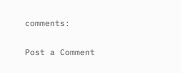comments:

Post a Comment